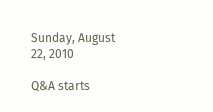Sunday, August 22, 2010

Q&A starts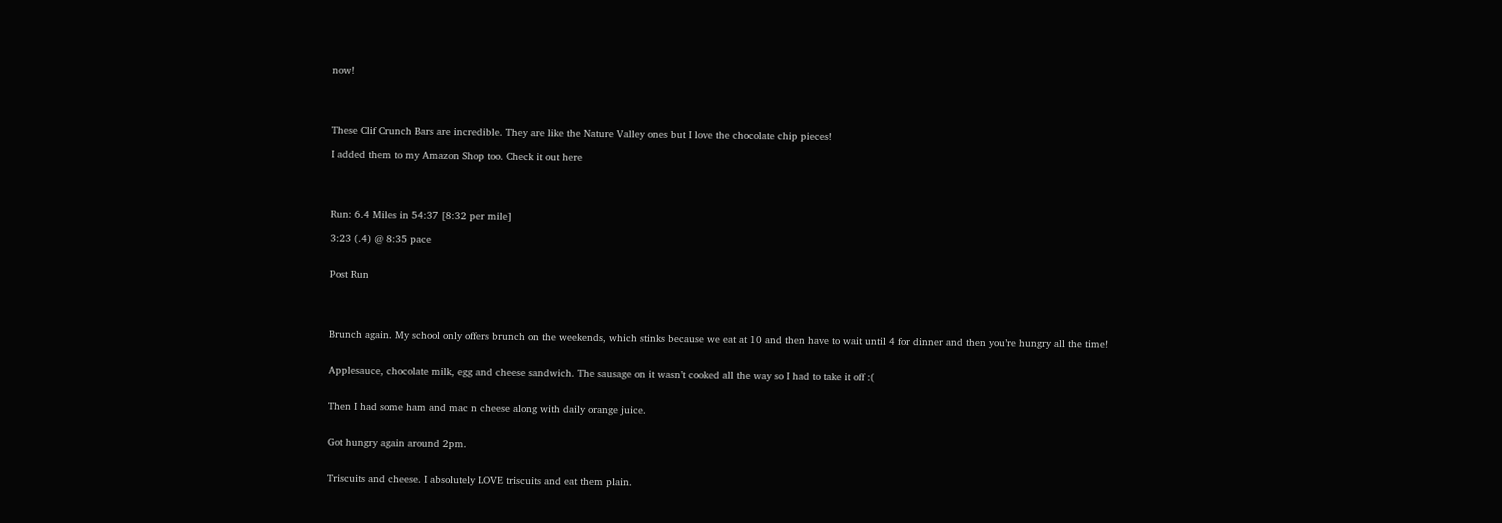now!




These Clif Crunch Bars are incredible. They are like the Nature Valley ones but I love the chocolate chip pieces!

I added them to my Amazon Shop too. Check it out here




Run: 6.4 Miles in 54:37 [8:32 per mile]

3:23 (.4) @ 8:35 pace


Post Run




Brunch again. My school only offers brunch on the weekends, which stinks because we eat at 10 and then have to wait until 4 for dinner and then you’re hungry all the time!


Applesauce, chocolate milk, egg and cheese sandwich. The sausage on it wasn’t cooked all the way so I had to take it off :(


Then I had some ham and mac n cheese along with daily orange juice.


Got hungry again around 2pm.


Triscuits and cheese. I absolutely LOVE triscuits and eat them plain.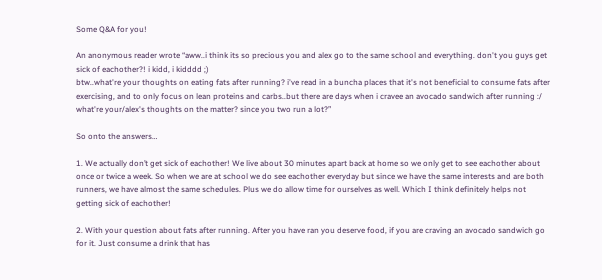Some Q&A for you!

An anonymous reader wrote “aww..i think its so precious you and alex go to the same school and everything. don't you guys get sick of eachother?! i kidd, i kidddd ;)
btw..what're your thoughts on eating fats after running? i've read in a buncha places that it's not beneficial to consume fats after exercising, and to only focus on lean proteins and carbs..but there are days when i cravee an avocado sandwich after running :/
what're your/alex's thoughts on the matter? since you two run a lot?”

So onto the answers…

1. We actually don’t get sick of eachother! We live about 30 minutes apart back at home so we only get to see eachother about once or twice a week. So when we are at school we do see eachother everyday but since we have the same interests and are both runners, we have almost the same schedules. Plus we do allow time for ourselves as well. Which I think definitely helps not getting sick of eachother!

2. With your question about fats after running. After you have ran you deserve food, if you are craving an avocado sandwich go for it. Just consume a drink that has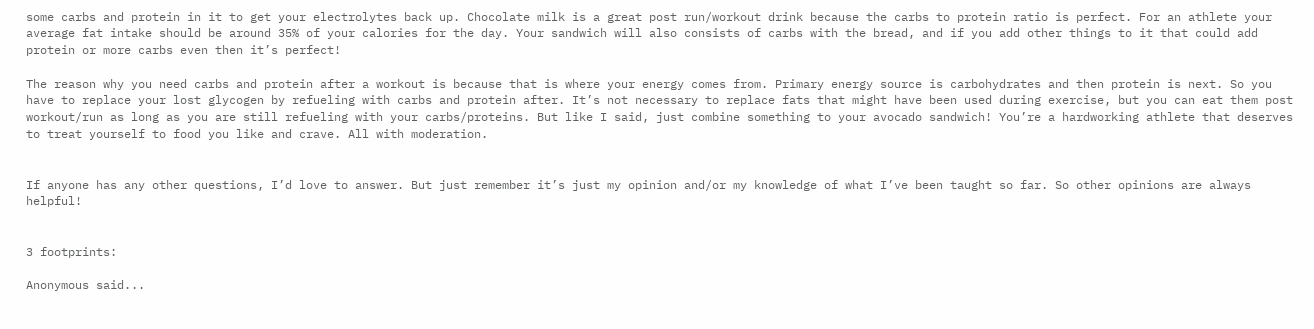some carbs and protein in it to get your electrolytes back up. Chocolate milk is a great post run/workout drink because the carbs to protein ratio is perfect. For an athlete your average fat intake should be around 35% of your calories for the day. Your sandwich will also consists of carbs with the bread, and if you add other things to it that could add protein or more carbs even then it’s perfect!

The reason why you need carbs and protein after a workout is because that is where your energy comes from. Primary energy source is carbohydrates and then protein is next. So you have to replace your lost glycogen by refueling with carbs and protein after. It’s not necessary to replace fats that might have been used during exercise, but you can eat them post workout/run as long as you are still refueling with your carbs/proteins. But like I said, just combine something to your avocado sandwich! You’re a hardworking athlete that deserves to treat yourself to food you like and crave. All with moderation.


If anyone has any other questions, I’d love to answer. But just remember it’s just my opinion and/or my knowledge of what I’ve been taught so far. So other opinions are always helpful!


3 footprints:

Anonymous said...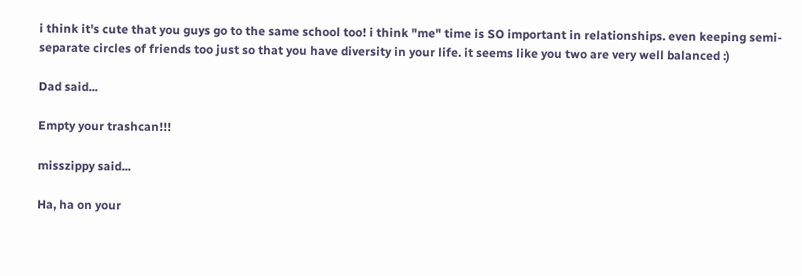i think it's cute that you guys go to the same school too! i think "me" time is SO important in relationships. even keeping semi-separate circles of friends too just so that you have diversity in your life. it seems like you two are very well balanced :)

Dad said...

Empty your trashcan!!!

misszippy said...

Ha, ha on your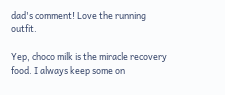dad's comment! Love the running outfit.

Yep, choco milk is the miracle recovery food. I always keep some on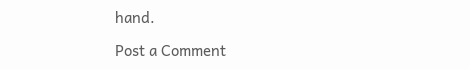hand.

Post a Comment